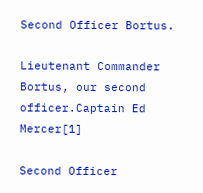Second Officer Bortus.

Lieutenant Commander Bortus, our second officer.Captain Ed Mercer[1]

Second Officer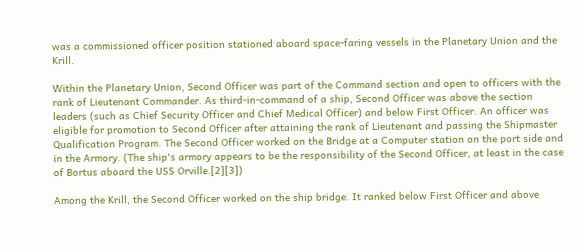was a commissioned officer position stationed aboard space-faring vessels in the Planetary Union and the Krill.

Within the Planetary Union, Second Officer was part of the Command section and open to officers with the rank of Lieutenant Commander. As third-in-command of a ship, Second Officer was above the section leaders (such as Chief Security Officer and Chief Medical Officer) and below First Officer. An officer was eligible for promotion to Second Officer after attaining the rank of Lieutenant and passing the Shipmaster Qualification Program. The Second Officer worked on the Bridge at a Computer station on the port side and in the Armory. (The ship's armory appears to be the responsibility of the Second Officer, at least in the case of Bortus aboard the USS Orville.[2][3])

Among the Krill, the Second Officer worked on the ship bridge. It ranked below First Officer and above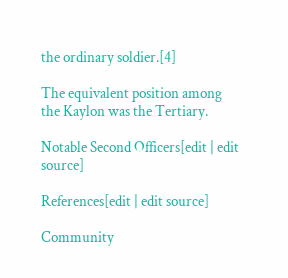the ordinary soldier.[4]

The equivalent position among the Kaylon was the Tertiary.

Notable Second Officers[edit | edit source]

References[edit | edit source]

Community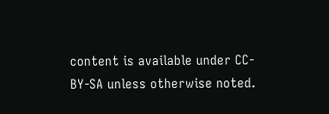content is available under CC-BY-SA unless otherwise noted.